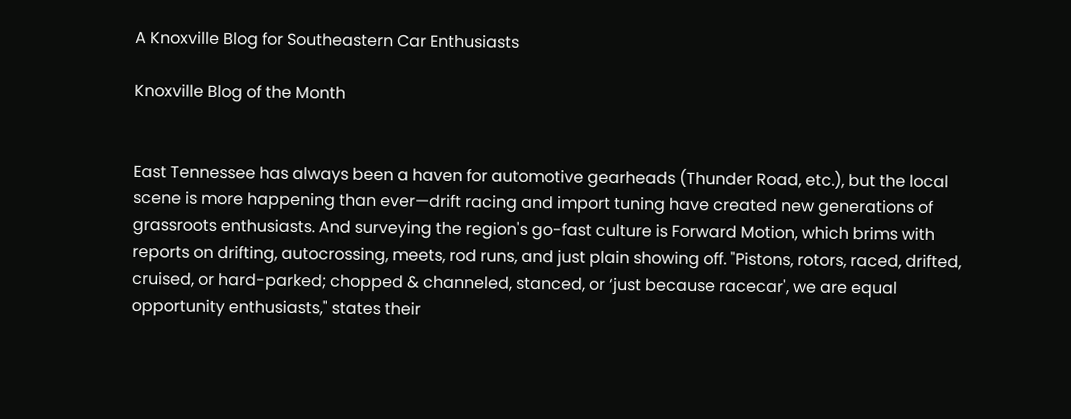A Knoxville Blog for Southeastern Car Enthusiasts

Knoxville Blog of the Month


East Tennessee has always been a haven for automotive gearheads (Thunder Road, etc.), but the local scene is more happening than ever—drift racing and import tuning have created new generations of grassroots enthusiasts. And surveying the region's go-fast culture is Forward Motion, which brims with reports on drifting, autocrossing, meets, rod runs, and just plain showing off. "Pistons, rotors, raced, drifted, cruised, or hard-parked; chopped & channeled, stanced, or ‘just because racecar', we are equal opportunity enthusiasts," states their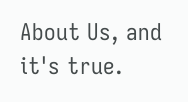About Us, and it's true.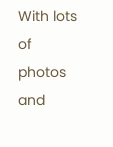With lots of photos and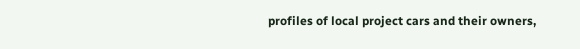profiles of local project cars and their owners,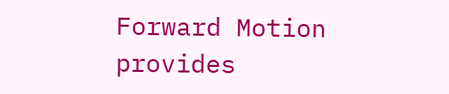Forward Motion provides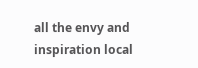all the envy and inspiration local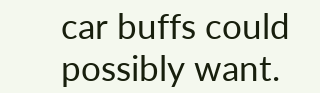car buffs could possibly want.